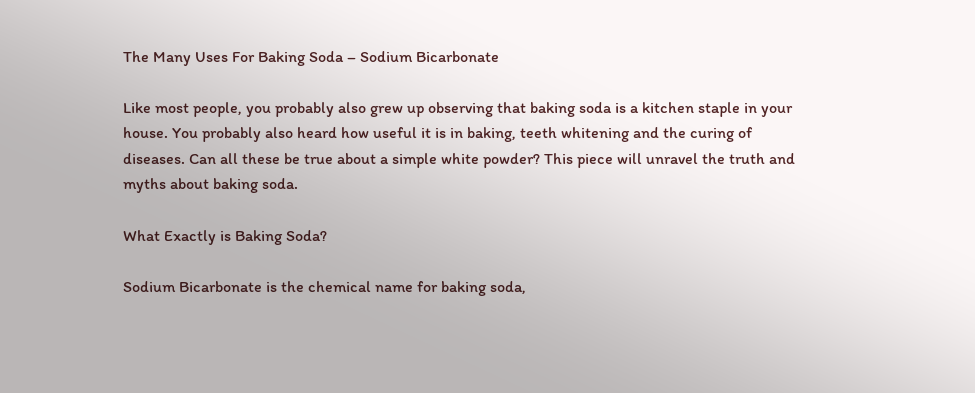The Many Uses For Baking Soda – Sodium Bicarbonate

Like most people, you probably also grew up observing that baking soda is a kitchen staple in your house. You probably also heard how useful it is in baking, teeth whitening and the curing of diseases. Can all these be true about a simple white powder? This piece will unravel the truth and myths about baking soda.

What Exactly is Baking Soda?

Sodium Bicarbonate is the chemical name for baking soda,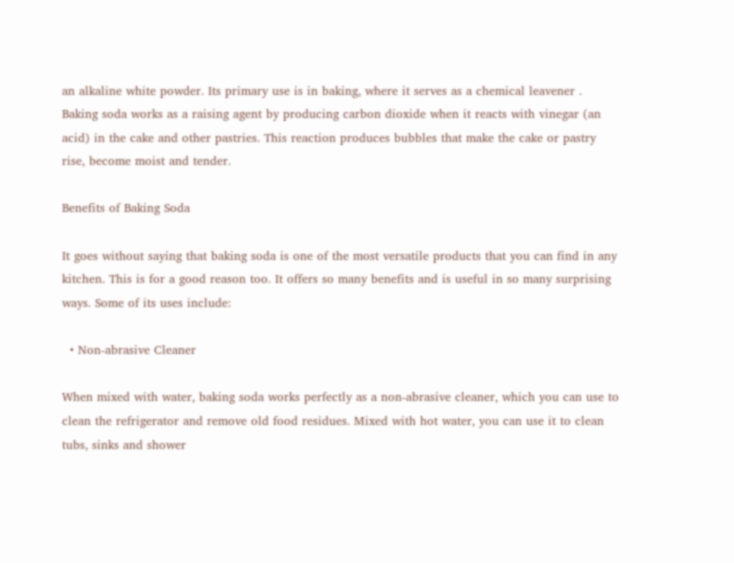an alkaline white powder. Its primary use is in baking, where it serves as a chemical leavener . Baking soda works as a raising agent by producing carbon dioxide when it reacts with vinegar (an acid) in the cake and other pastries. This reaction produces bubbles that make the cake or pastry rise, become moist and tender.

Benefits of Baking Soda

It goes without saying that baking soda is one of the most versatile products that you can find in any kitchen. This is for a good reason too. It offers so many benefits and is useful in so many surprising ways. Some of its uses include:

  • Non-abrasive Cleaner

When mixed with water, baking soda works perfectly as a non-abrasive cleaner, which you can use to clean the refrigerator and remove old food residues. Mixed with hot water, you can use it to clean tubs, sinks and shower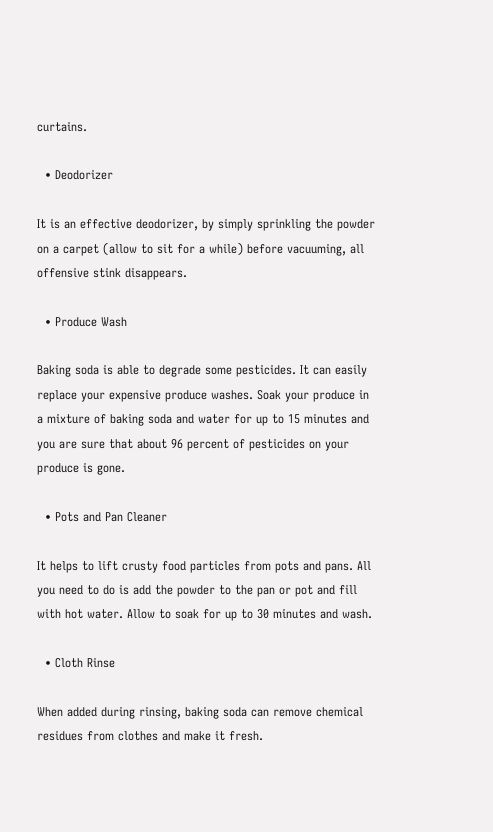curtains.

  • Deodorizer

It is an effective deodorizer, by simply sprinkling the powder on a carpet (allow to sit for a while) before vacuuming, all offensive stink disappears.

  • Produce Wash

Baking soda is able to degrade some pesticides. It can easily replace your expensive produce washes. Soak your produce in a mixture of baking soda and water for up to 15 minutes and you are sure that about 96 percent of pesticides on your produce is gone.

  • Pots and Pan Cleaner

It helps to lift crusty food particles from pots and pans. All you need to do is add the powder to the pan or pot and fill with hot water. Allow to soak for up to 30 minutes and wash.

  • Cloth Rinse

When added during rinsing, baking soda can remove chemical residues from clothes and make it fresh.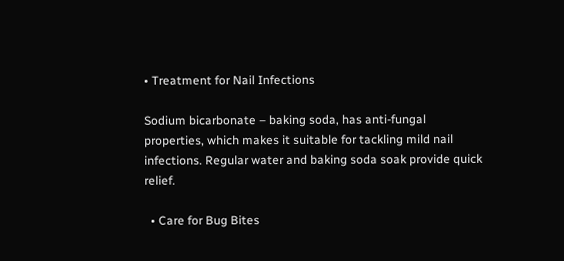• Treatment for Nail Infections

Sodium bicarbonate – baking soda, has anti-fungal properties, which makes it suitable for tackling mild nail infections. Regular water and baking soda soak provide quick relief.

  • Care for Bug Bites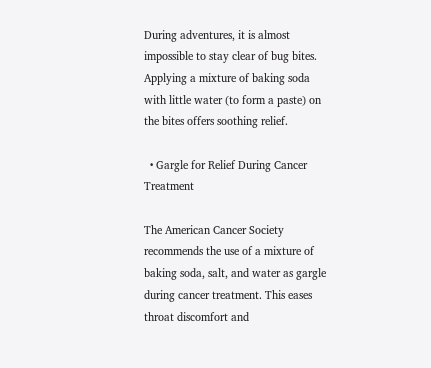During adventures, it is almost impossible to stay clear of bug bites. Applying a mixture of baking soda with little water (to form a paste) on the bites offers soothing relief.

  • Gargle for Relief During Cancer Treatment

The American Cancer Society recommends the use of a mixture of baking soda, salt, and water as gargle during cancer treatment. This eases throat discomfort and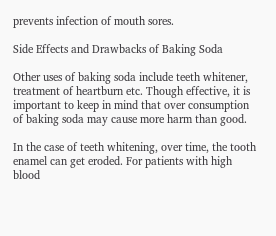prevents infection of mouth sores.

Side Effects and Drawbacks of Baking Soda

Other uses of baking soda include teeth whitener, treatment of heartburn etc. Though effective, it is important to keep in mind that over consumption of baking soda may cause more harm than good.

In the case of teeth whitening, over time, the tooth enamel can get eroded. For patients with high blood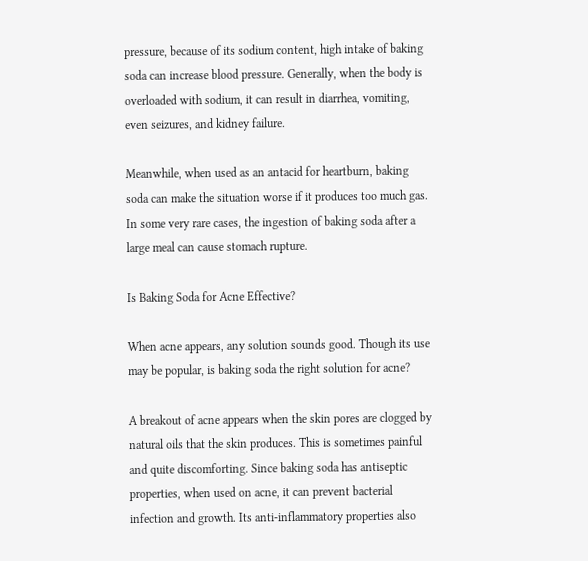pressure, because of its sodium content, high intake of baking soda can increase blood pressure. Generally, when the body is overloaded with sodium, it can result in diarrhea, vomiting, even seizures, and kidney failure.

Meanwhile, when used as an antacid for heartburn, baking soda can make the situation worse if it produces too much gas. In some very rare cases, the ingestion of baking soda after a large meal can cause stomach rupture.

Is Baking Soda for Acne Effective?

When acne appears, any solution sounds good. Though its use may be popular, is baking soda the right solution for acne?

A breakout of acne appears when the skin pores are clogged by natural oils that the skin produces. This is sometimes painful and quite discomforting. Since baking soda has antiseptic properties, when used on acne, it can prevent bacterial infection and growth. Its anti-inflammatory properties also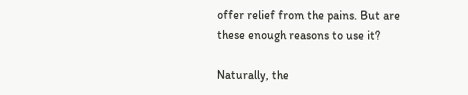offer relief from the pains. But are these enough reasons to use it?

Naturally, the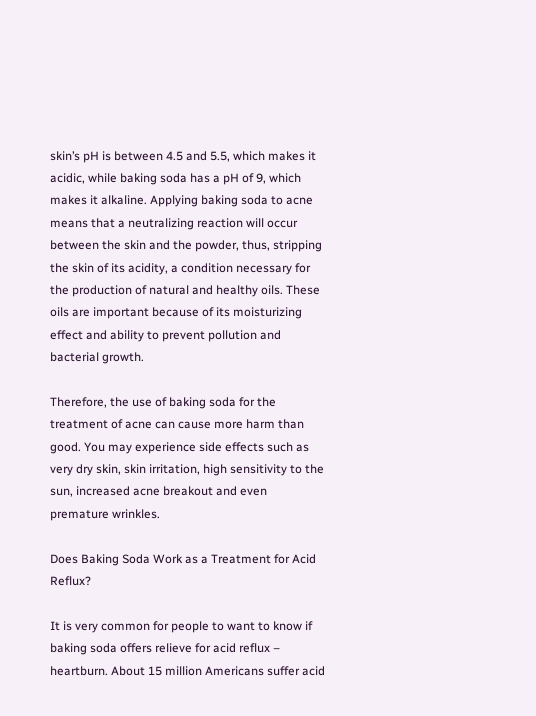skin’s pH is between 4.5 and 5.5, which makes it acidic, while baking soda has a pH of 9, which makes it alkaline. Applying baking soda to acne means that a neutralizing reaction will occur between the skin and the powder, thus, stripping the skin of its acidity, a condition necessary for the production of natural and healthy oils. These oils are important because of its moisturizing effect and ability to prevent pollution and bacterial growth.

Therefore, the use of baking soda for the treatment of acne can cause more harm than good. You may experience side effects such as very dry skin, skin irritation, high sensitivity to the sun, increased acne breakout and even premature wrinkles.

Does Baking Soda Work as a Treatment for Acid Reflux?

It is very common for people to want to know if baking soda offers relieve for acid reflux – heartburn. About 15 million Americans suffer acid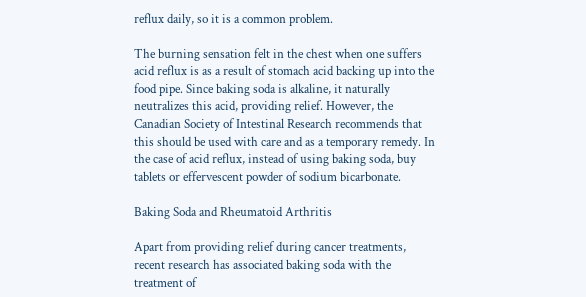reflux daily, so it is a common problem.

The burning sensation felt in the chest when one suffers acid reflux is as a result of stomach acid backing up into the food pipe. Since baking soda is alkaline, it naturally neutralizes this acid, providing relief. However, the Canadian Society of Intestinal Research recommends that this should be used with care and as a temporary remedy. In the case of acid reflux, instead of using baking soda, buy tablets or effervescent powder of sodium bicarbonate.

Baking Soda and Rheumatoid Arthritis

Apart from providing relief during cancer treatments, recent research has associated baking soda with the treatment of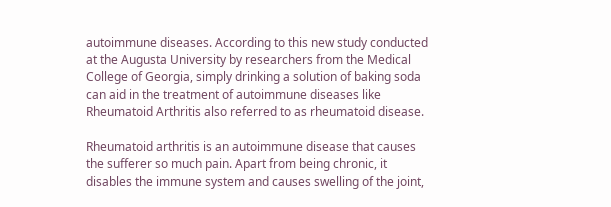autoimmune diseases. According to this new study conducted at the Augusta University by researchers from the Medical College of Georgia, simply drinking a solution of baking soda can aid in the treatment of autoimmune diseases like Rheumatoid Arthritis also referred to as rheumatoid disease.

Rheumatoid arthritis is an autoimmune disease that causes the sufferer so much pain. Apart from being chronic, it disables the immune system and causes swelling of the joint,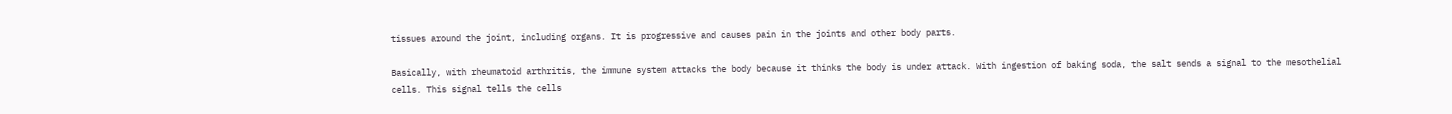tissues around the joint, including organs. It is progressive and causes pain in the joints and other body parts.

Basically, with rheumatoid arthritis, the immune system attacks the body because it thinks the body is under attack. With ingestion of baking soda, the salt sends a signal to the mesothelial cells. This signal tells the cells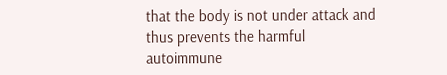that the body is not under attack and thus prevents the harmful autoimmune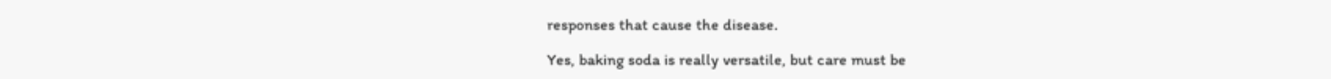responses that cause the disease.

Yes, baking soda is really versatile, but care must be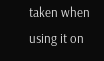taken when using it on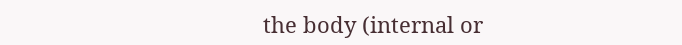the body (internal or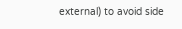external) to avoid side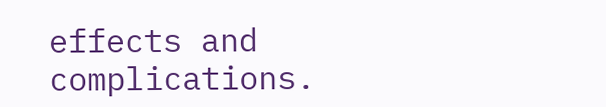effects and complications.